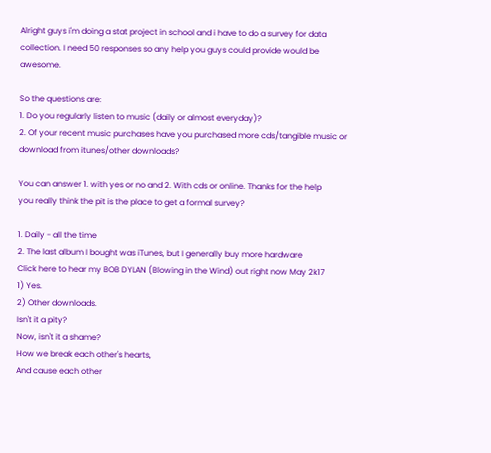Alright guys i'm doing a stat project in school and i have to do a survey for data collection. I need 50 responses so any help you guys could provide would be awesome.

So the questions are:
1. Do you regularly listen to music (daily or almost everyday)?
2. Of your recent music purchases have you purchased more cds/tangible music or download from itunes/other downloads?

You can answer 1. with yes or no and 2. With cds or online. Thanks for the help
you really think the pit is the place to get a formal survey?

1. Daily - all the time
2. The last album I bought was iTunes, but I generally buy more hardware
Click here to hear my BOB DYLAN (Blowing in the Wind) out right now May 2k17
1) Yes.
2) Other downloads.
Isn't it a pity?
Now, isn't it a shame?
How we break each other's hearts,
And cause each other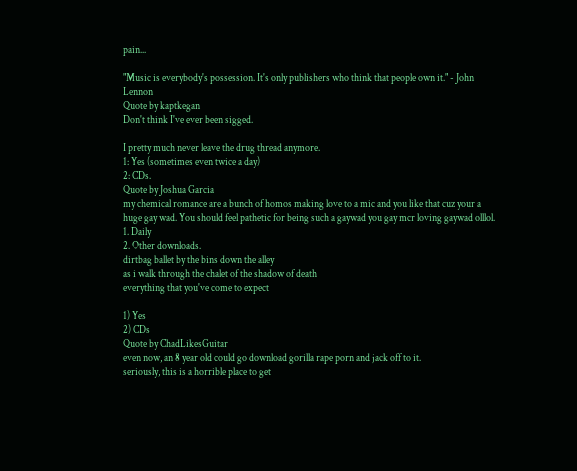pain...

"Music is everybody's possession. It's only publishers who think that people own it." - John Lennon
Quote by kaptkegan
Don't think I've ever been sigged.

I pretty much never leave the drug thread anymore.
1: Yes (sometimes even twice a day)
2: CDs.
Quote by Joshua Garcia
my chemical romance are a bunch of homos making love to a mic and you like that cuz your a huge gay wad. You should feel pathetic for being such a gaywad you gay mcr loving gaywad olllol.
1. Daily
2. Other downloads.
dirtbag ballet by the bins down the alley
as i walk through the chalet of the shadow of death
everything that you've come to expect

1) Yes
2) CDs
Quote by ChadLikesGuitar
even now, an 8 year old could go download gorilla rape porn and jack off to it.
seriously, this is a horrible place to get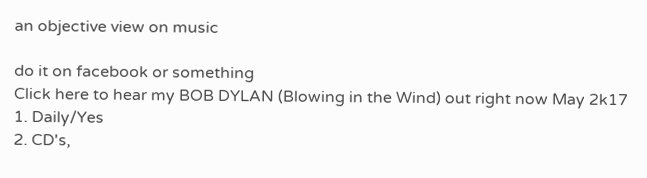an objective view on music

do it on facebook or something
Click here to hear my BOB DYLAN (Blowing in the Wind) out right now May 2k17
1. Daily/Yes
2. CD's,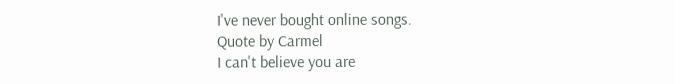I've never bought online songs.
Quote by Carmel
I can't believe you are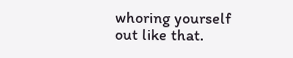whoring yourself out like that.